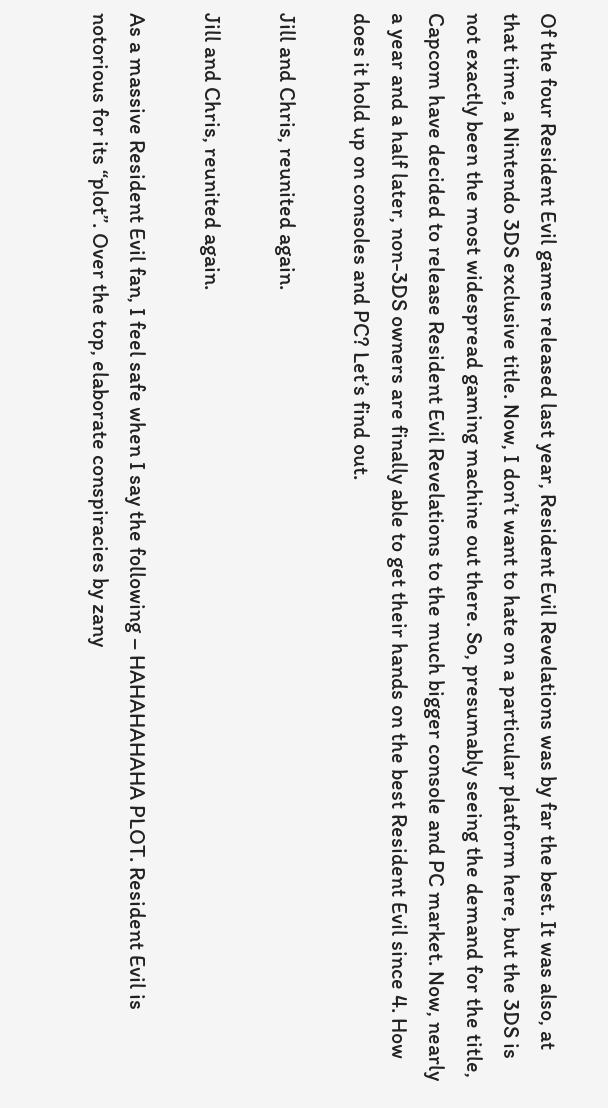Of the four Resident Evil games released last year, Resident Evil Revelations was by far the best. It was also, at that time, a Nintendo 3DS exclusive title. Now, I don’t want to hate on a particular platform here, but the 3DS is not exactly been the most widespread gaming machine out there. So, presumably seeing the demand for the title, Capcom have decided to release Resident Evil Revelations to the much bigger console and PC market. Now, nearly a year and a half later, non-3DS owners are finally able to get their hands on the best Resident Evil since 4. How does it hold up on consoles and PC? Let’s find out.

Jill and Chris, reunited again.

Jill and Chris, reunited again.

As a massive Resident Evil fan, I feel safe when I say the following – HAHAHAHAHA PLOT. Resident Evil is notorious for its “plot”. Over the top, elaborate conspiracies by zany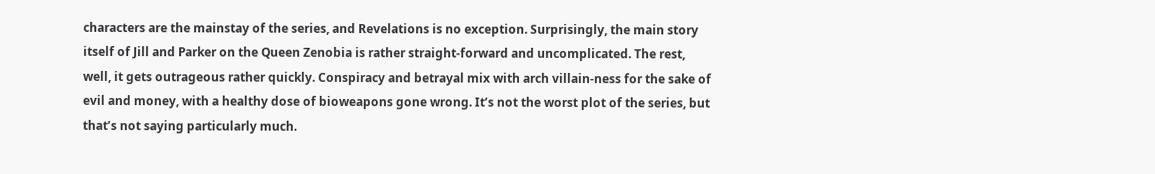characters are the mainstay of the series, and Revelations is no exception. Surprisingly, the main story itself of Jill and Parker on the Queen Zenobia is rather straight-forward and uncomplicated. The rest, well, it gets outrageous rather quickly. Conspiracy and betrayal mix with arch villain-ness for the sake of evil and money, with a healthy dose of bioweapons gone wrong. It’s not the worst plot of the series, but that’s not saying particularly much.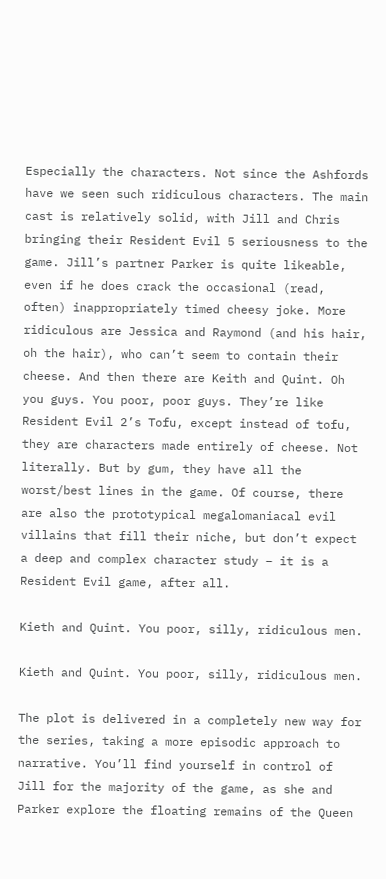Especially the characters. Not since the Ashfords have we seen such ridiculous characters. The main cast is relatively solid, with Jill and Chris bringing their Resident Evil 5 seriousness to the game. Jill’s partner Parker is quite likeable, even if he does crack the occasional (read, often) inappropriately timed cheesy joke. More ridiculous are Jessica and Raymond (and his hair, oh the hair), who can’t seem to contain their cheese. And then there are Keith and Quint. Oh you guys. You poor, poor guys. They’re like Resident Evil 2’s Tofu, except instead of tofu, they are characters made entirely of cheese. Not literally. But by gum, they have all the worst/best lines in the game. Of course, there are also the prototypical megalomaniacal evil villains that fill their niche, but don’t expect a deep and complex character study – it is a Resident Evil game, after all.

Kieth and Quint. You poor, silly, ridiculous men.

Kieth and Quint. You poor, silly, ridiculous men.

The plot is delivered in a completely new way for the series, taking a more episodic approach to narrative. You’ll find yourself in control of Jill for the majority of the game, as she and Parker explore the floating remains of the Queen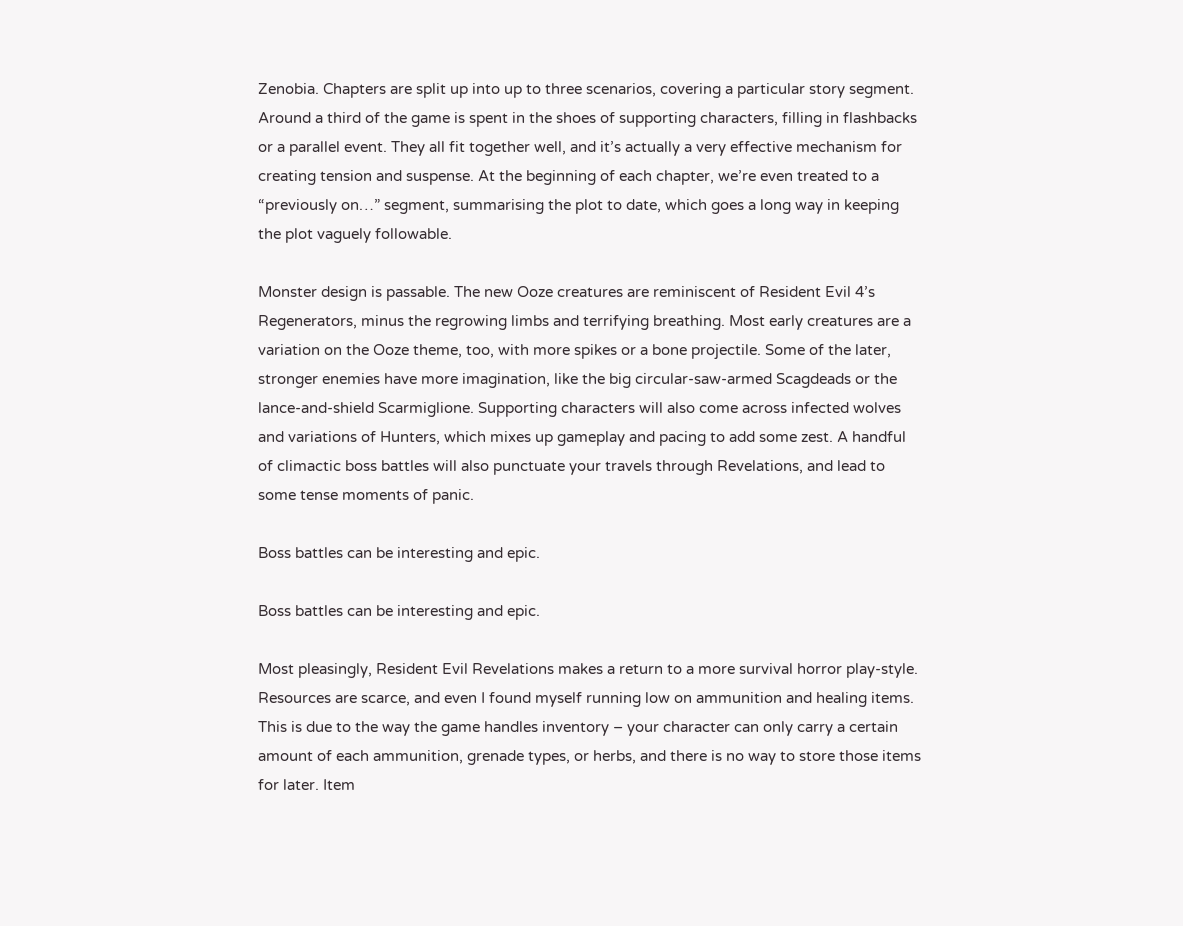Zenobia. Chapters are split up into up to three scenarios, covering a particular story segment. Around a third of the game is spent in the shoes of supporting characters, filling in flashbacks or a parallel event. They all fit together well, and it’s actually a very effective mechanism for creating tension and suspense. At the beginning of each chapter, we’re even treated to a “previously on…” segment, summarising the plot to date, which goes a long way in keeping the plot vaguely followable.

Monster design is passable. The new Ooze creatures are reminiscent of Resident Evil 4’s Regenerators, minus the regrowing limbs and terrifying breathing. Most early creatures are a variation on the Ooze theme, too, with more spikes or a bone projectile. Some of the later, stronger enemies have more imagination, like the big circular-saw-armed Scagdeads or the lance-and-shield Scarmiglione. Supporting characters will also come across infected wolves and variations of Hunters, which mixes up gameplay and pacing to add some zest. A handful of climactic boss battles will also punctuate your travels through Revelations, and lead to some tense moments of panic.

Boss battles can be interesting and epic.

Boss battles can be interesting and epic.

Most pleasingly, Resident Evil Revelations makes a return to a more survival horror play-style. Resources are scarce, and even I found myself running low on ammunition and healing items. This is due to the way the game handles inventory – your character can only carry a certain amount of each ammunition, grenade types, or herbs, and there is no way to store those items for later. Item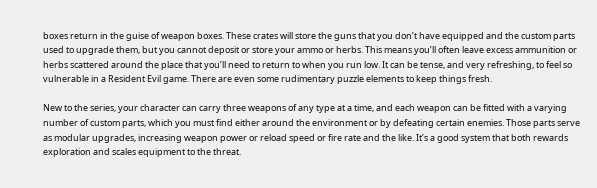boxes return in the guise of weapon boxes. These crates will store the guns that you don’t have equipped and the custom parts used to upgrade them, but you cannot deposit or store your ammo or herbs. This means you’ll often leave excess ammunition or herbs scattered around the place that you’ll need to return to when you run low. It can be tense, and very refreshing, to feel so vulnerable in a Resident Evil game. There are even some rudimentary puzzle elements to keep things fresh.

New to the series, your character can carry three weapons of any type at a time, and each weapon can be fitted with a varying number of custom parts, which you must find either around the environment or by defeating certain enemies. Those parts serve as modular upgrades, increasing weapon power or reload speed or fire rate and the like. It’s a good system that both rewards exploration and scales equipment to the threat.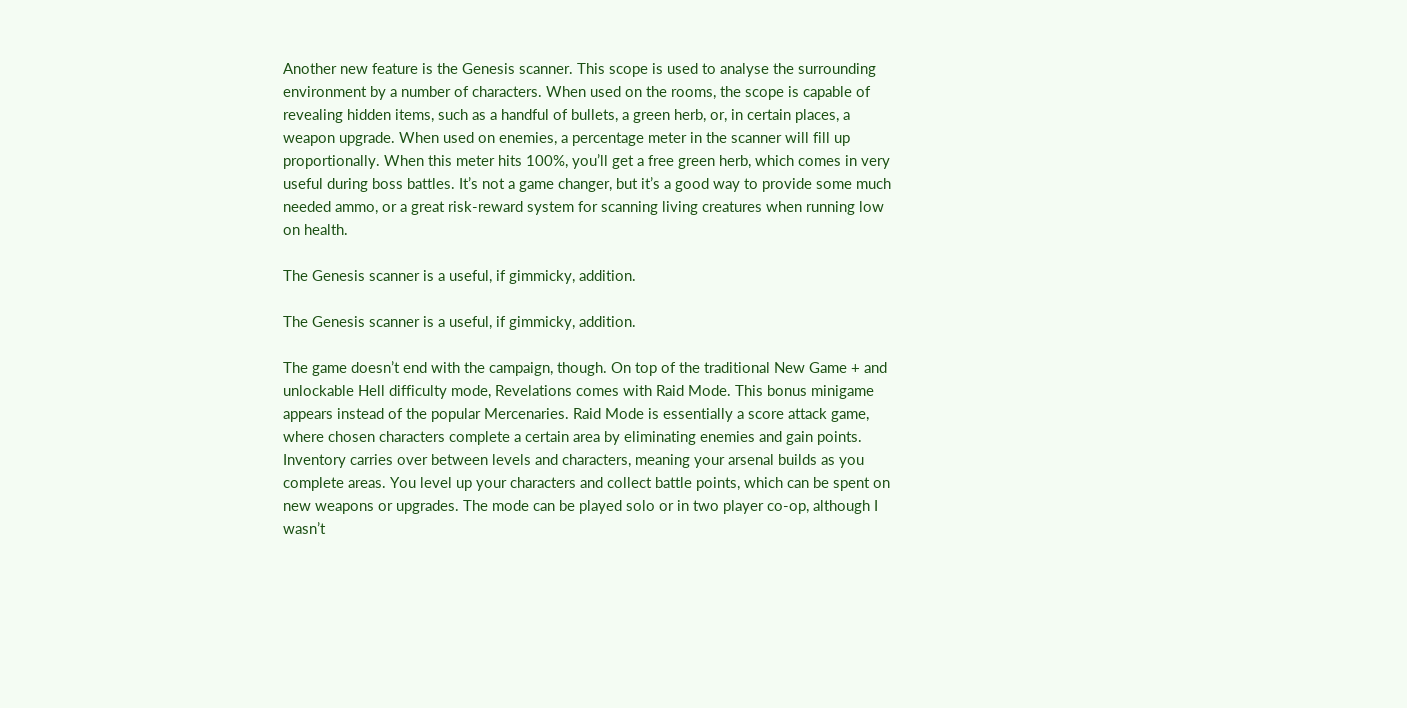Another new feature is the Genesis scanner. This scope is used to analyse the surrounding environment by a number of characters. When used on the rooms, the scope is capable of revealing hidden items, such as a handful of bullets, a green herb, or, in certain places, a weapon upgrade. When used on enemies, a percentage meter in the scanner will fill up proportionally. When this meter hits 100%, you’ll get a free green herb, which comes in very useful during boss battles. It’s not a game changer, but it’s a good way to provide some much needed ammo, or a great risk-reward system for scanning living creatures when running low on health.

The Genesis scanner is a useful, if gimmicky, addition.

The Genesis scanner is a useful, if gimmicky, addition.

The game doesn’t end with the campaign, though. On top of the traditional New Game + and unlockable Hell difficulty mode, Revelations comes with Raid Mode. This bonus minigame appears instead of the popular Mercenaries. Raid Mode is essentially a score attack game, where chosen characters complete a certain area by eliminating enemies and gain points. Inventory carries over between levels and characters, meaning your arsenal builds as you complete areas. You level up your characters and collect battle points, which can be spent on new weapons or upgrades. The mode can be played solo or in two player co-op, although I wasn’t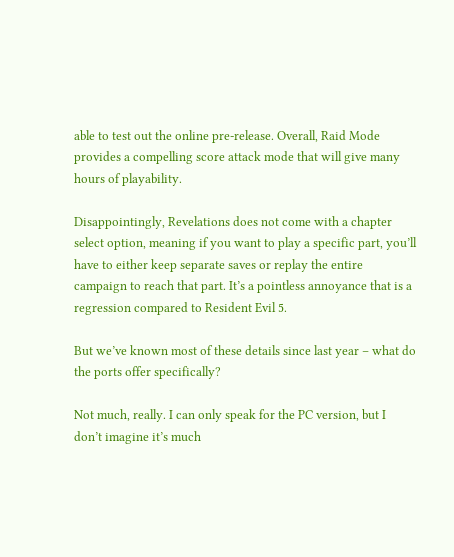able to test out the online pre-release. Overall, Raid Mode provides a compelling score attack mode that will give many hours of playability.

Disappointingly, Revelations does not come with a chapter select option, meaning if you want to play a specific part, you’ll have to either keep separate saves or replay the entire campaign to reach that part. It’s a pointless annoyance that is a regression compared to Resident Evil 5.

But we’ve known most of these details since last year – what do the ports offer specifically?

Not much, really. I can only speak for the PC version, but I don’t imagine it’s much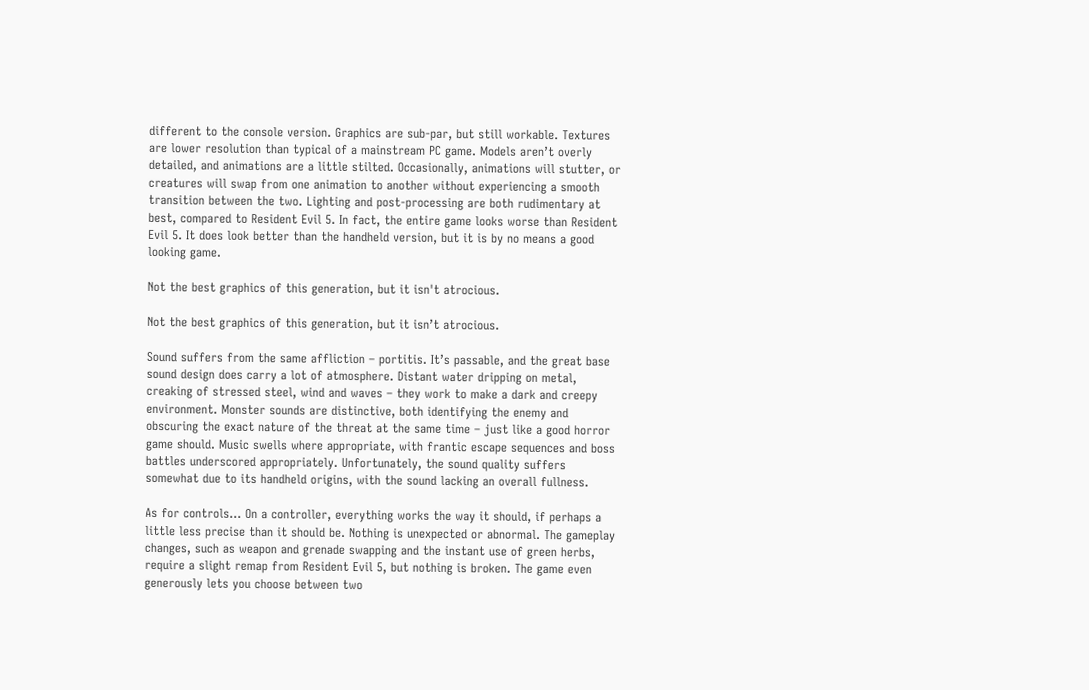different to the console version. Graphics are sub-par, but still workable. Textures are lower resolution than typical of a mainstream PC game. Models aren’t overly detailed, and animations are a little stilted. Occasionally, animations will stutter, or creatures will swap from one animation to another without experiencing a smooth transition between the two. Lighting and post-processing are both rudimentary at best, compared to Resident Evil 5. In fact, the entire game looks worse than Resident Evil 5. It does look better than the handheld version, but it is by no means a good looking game.

Not the best graphics of this generation, but it isn't atrocious.

Not the best graphics of this generation, but it isn’t atrocious.

Sound suffers from the same affliction – portitis. It’s passable, and the great base sound design does carry a lot of atmosphere. Distant water dripping on metal, creaking of stressed steel, wind and waves – they work to make a dark and creepy environment. Monster sounds are distinctive, both identifying the enemy and obscuring the exact nature of the threat at the same time – just like a good horror game should. Music swells where appropriate, with frantic escape sequences and boss battles underscored appropriately. Unfortunately, the sound quality suffers somewhat due to its handheld origins, with the sound lacking an overall fullness.

As for controls… On a controller, everything works the way it should, if perhaps a little less precise than it should be. Nothing is unexpected or abnormal. The gameplay changes, such as weapon and grenade swapping and the instant use of green herbs, require a slight remap from Resident Evil 5, but nothing is broken. The game even generously lets you choose between two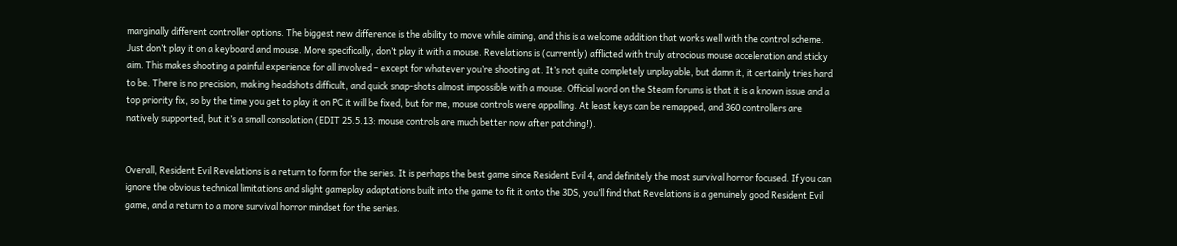marginally different controller options. The biggest new difference is the ability to move while aiming, and this is a welcome addition that works well with the control scheme. Just don’t play it on a keyboard and mouse. More specifically, don’t play it with a mouse. Revelations is (currently) afflicted with truly atrocious mouse acceleration and sticky aim. This makes shooting a painful experience for all involved – except for whatever you’re shooting at. It’s not quite completely unplayable, but damn it, it certainly tries hard to be. There is no precision, making headshots difficult, and quick snap-shots almost impossible with a mouse. Official word on the Steam forums is that it is a known issue and a top priority fix, so by the time you get to play it on PC it will be fixed, but for me, mouse controls were appalling. At least keys can be remapped, and 360 controllers are natively supported, but it’s a small consolation (EDIT 25.5.13: mouse controls are much better now after patching!).


Overall, Resident Evil Revelations is a return to form for the series. It is perhaps the best game since Resident Evil 4, and definitely the most survival horror focused. If you can ignore the obvious technical limitations and slight gameplay adaptations built into the game to fit it onto the 3DS, you’ll find that Revelations is a genuinely good Resident Evil game, and a return to a more survival horror mindset for the series.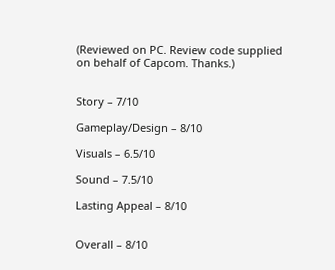(Reviewed on PC. Review code supplied on behalf of Capcom. Thanks.)


Story – 7/10

Gameplay/Design – 8/10

Visuals – 6.5/10

Sound – 7.5/10

Lasting Appeal – 8/10


Overall – 8/10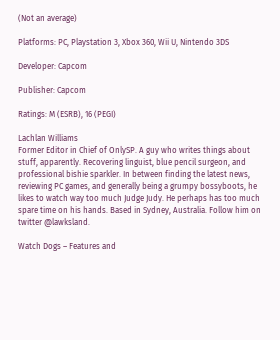(Not an average)

Platforms: PC, Playstation 3, Xbox 360, Wii U, Nintendo 3DS

Developer: Capcom

Publisher: Capcom

Ratings: M (ESRB), 16 (PEGI)

Lachlan Williams
Former Editor in Chief of OnlySP. A guy who writes things about stuff, apparently. Recovering linguist, blue pencil surgeon, and professional bishie sparkler. In between finding the latest news, reviewing PC games, and generally being a grumpy bossyboots, he likes to watch way too much Judge Judy. He perhaps has too much spare time on his hands. Based in Sydney, Australia. Follow him on twitter @lawksland.

Watch Dogs – Features and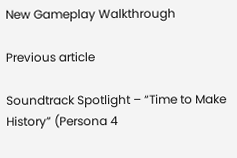New Gameplay Walkthrough

Previous article

Soundtrack Spotlight – “Time to Make History” (Persona 4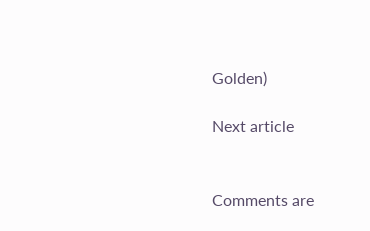Golden)

Next article


Comments are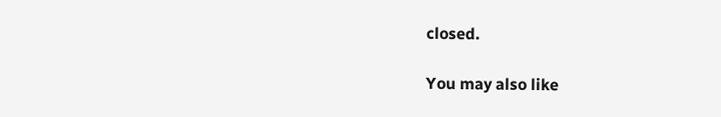closed.

You may also like